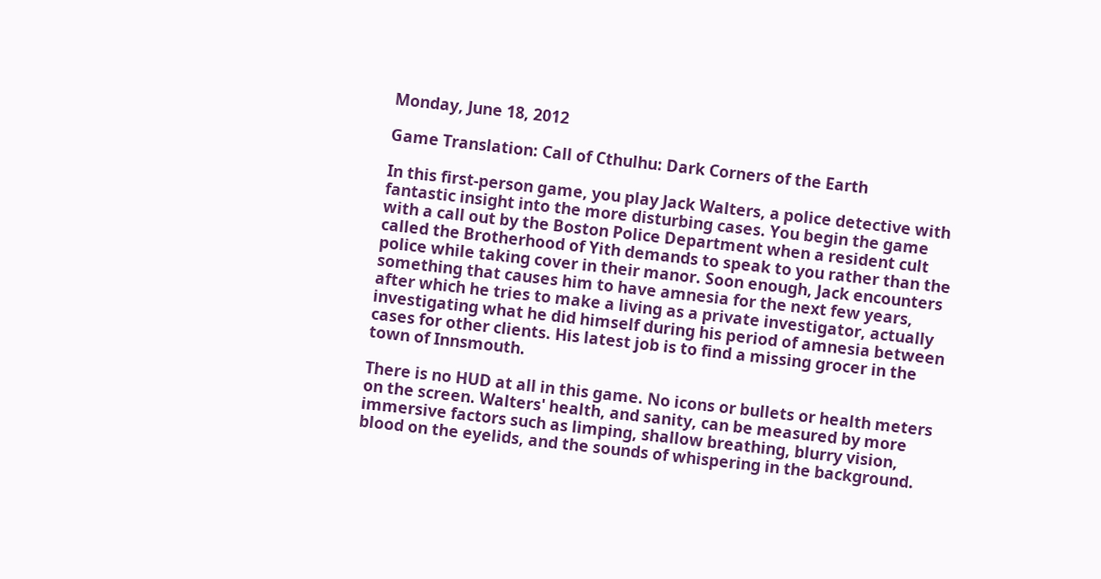Monday, June 18, 2012

Game Translation: Call of Cthulhu: Dark Corners of the Earth

In this first-person game, you play Jack Walters, a police detective with fantastic insight into the more disturbing cases. You begin the game with a call out by the Boston Police Department when a resident cult called the Brotherhood of Yith demands to speak to you rather than the police while taking cover in their manor. Soon enough, Jack encounters something that causes him to have amnesia for the next few years, after which he tries to make a living as a private investigator, actually investigating what he did himself during his period of amnesia between cases for other clients. His latest job is to find a missing grocer in the town of Innsmouth.

There is no HUD at all in this game. No icons or bullets or health meters on the screen. Walters' health, and sanity, can be measured by more immersive factors such as limping, shallow breathing, blurry vision, blood on the eyelids, and the sounds of whispering in the background.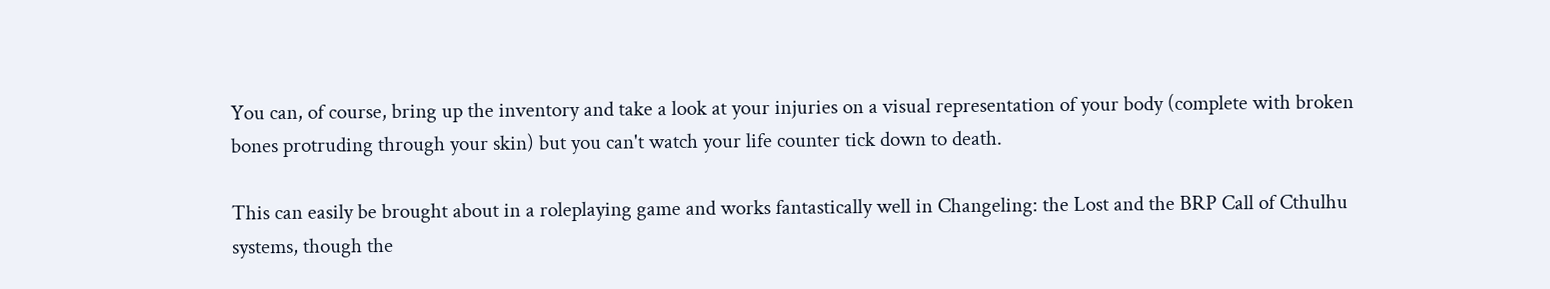You can, of course, bring up the inventory and take a look at your injuries on a visual representation of your body (complete with broken bones protruding through your skin) but you can't watch your life counter tick down to death.

This can easily be brought about in a roleplaying game and works fantastically well in Changeling: the Lost and the BRP Call of Cthulhu systems, though the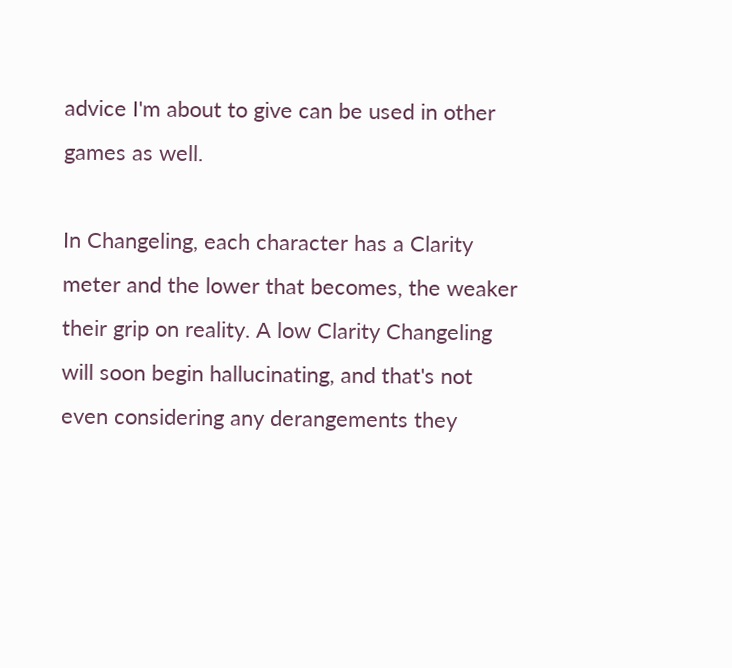advice I'm about to give can be used in other games as well.

In Changeling, each character has a Clarity meter and the lower that becomes, the weaker their grip on reality. A low Clarity Changeling will soon begin hallucinating, and that's not even considering any derangements they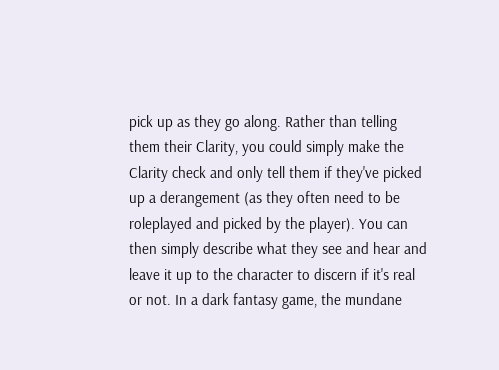pick up as they go along. Rather than telling them their Clarity, you could simply make the Clarity check and only tell them if they've picked up a derangement (as they often need to be roleplayed and picked by the player). You can then simply describe what they see and hear and leave it up to the character to discern if it's real or not. In a dark fantasy game, the mundane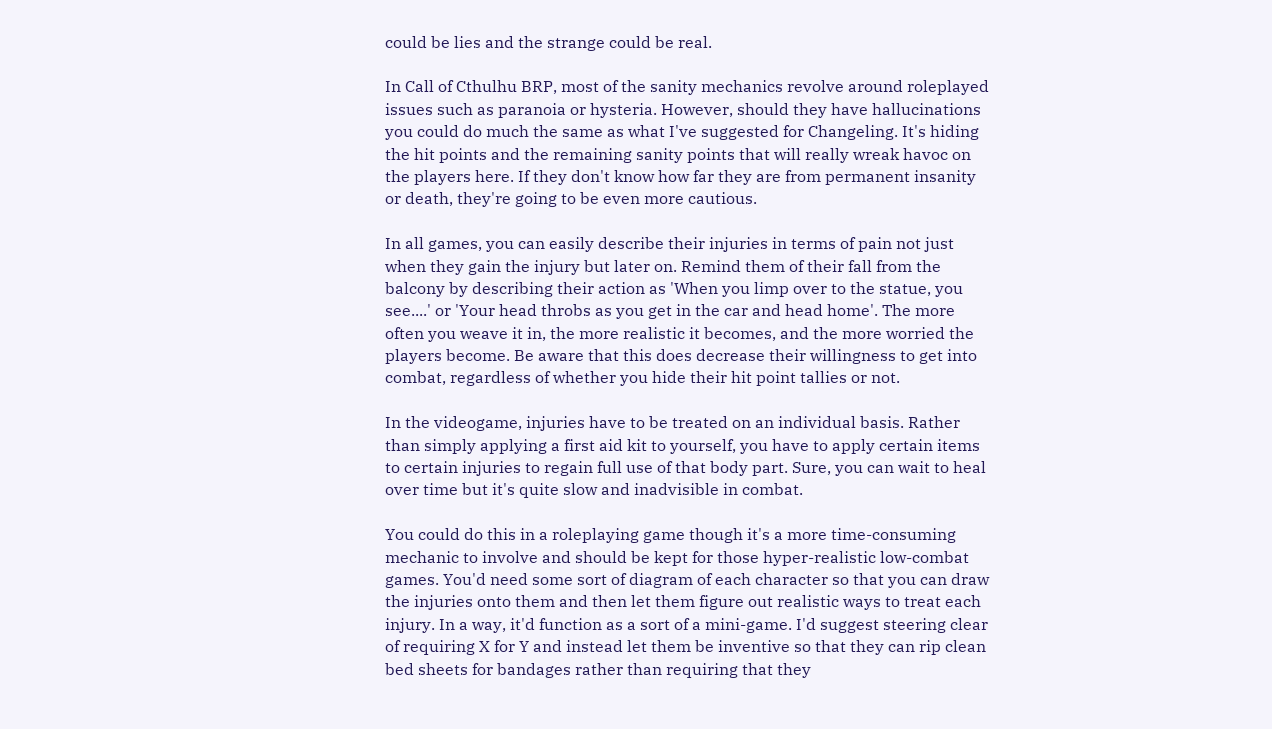could be lies and the strange could be real.

In Call of Cthulhu BRP, most of the sanity mechanics revolve around roleplayed issues such as paranoia or hysteria. However, should they have hallucinations you could do much the same as what I've suggested for Changeling. It's hiding the hit points and the remaining sanity points that will really wreak havoc on the players here. If they don't know how far they are from permanent insanity or death, they're going to be even more cautious.

In all games, you can easily describe their injuries in terms of pain not just when they gain the injury but later on. Remind them of their fall from the balcony by describing their action as 'When you limp over to the statue, you see....' or 'Your head throbs as you get in the car and head home'. The more often you weave it in, the more realistic it becomes, and the more worried the players become. Be aware that this does decrease their willingness to get into combat, regardless of whether you hide their hit point tallies or not.

In the videogame, injuries have to be treated on an individual basis. Rather than simply applying a first aid kit to yourself, you have to apply certain items to certain injuries to regain full use of that body part. Sure, you can wait to heal over time but it's quite slow and inadvisible in combat.

You could do this in a roleplaying game though it's a more time-consuming mechanic to involve and should be kept for those hyper-realistic low-combat games. You'd need some sort of diagram of each character so that you can draw the injuries onto them and then let them figure out realistic ways to treat each injury. In a way, it'd function as a sort of a mini-game. I'd suggest steering clear of requiring X for Y and instead let them be inventive so that they can rip clean bed sheets for bandages rather than requiring that they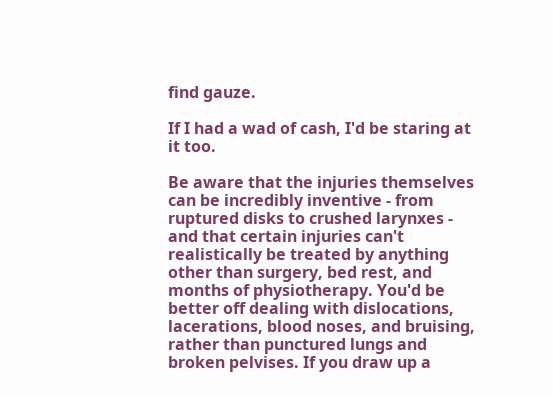find gauze.

If I had a wad of cash, I'd be staring at it too.

Be aware that the injuries themselves can be incredibly inventive - from ruptured disks to crushed larynxes - and that certain injuries can't realistically be treated by anything other than surgery, bed rest, and months of physiotherapy. You'd be better off dealing with dislocations, lacerations, blood noses, and bruising, rather than punctured lungs and broken pelvises. If you draw up a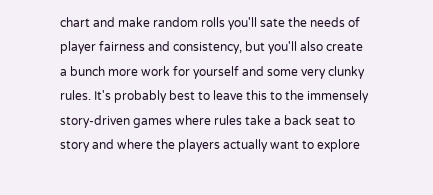chart and make random rolls you'll sate the needs of player fairness and consistency, but you'll also create a bunch more work for yourself and some very clunky rules. It's probably best to leave this to the immensely story-driven games where rules take a back seat to story and where the players actually want to explore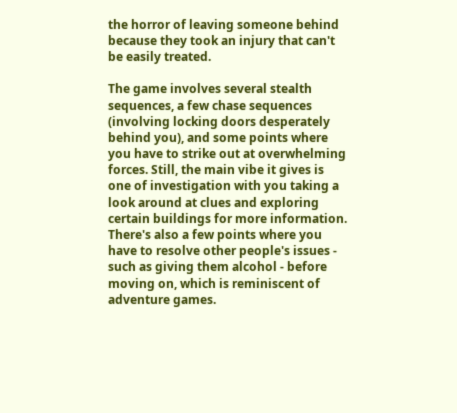the horror of leaving someone behind because they took an injury that can't be easily treated.

The game involves several stealth sequences, a few chase sequences (involving locking doors desperately behind you), and some points where you have to strike out at overwhelming forces. Still, the main vibe it gives is one of investigation with you taking a look around at clues and exploring certain buildings for more information. There's also a few points where you have to resolve other people's issues - such as giving them alcohol - before moving on, which is reminiscent of adventure games.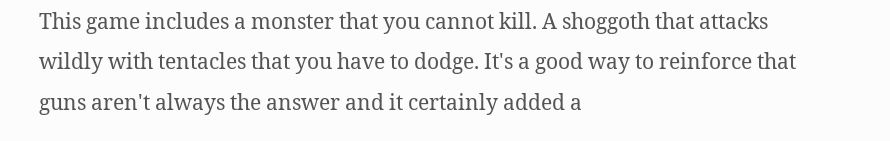This game includes a monster that you cannot kill. A shoggoth that attacks wildly with tentacles that you have to dodge. It's a good way to reinforce that guns aren't always the answer and it certainly added a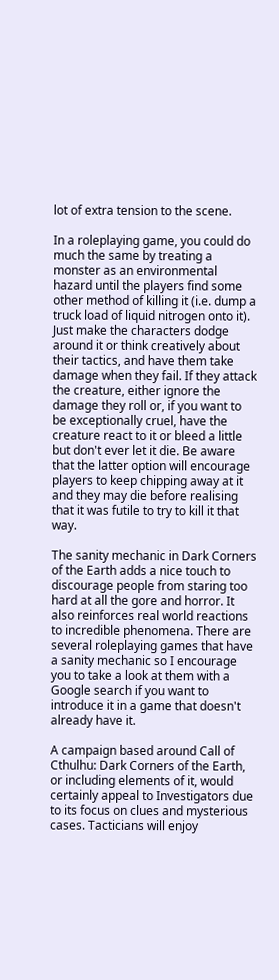lot of extra tension to the scene.

In a roleplaying game, you could do much the same by treating a monster as an environmental hazard until the players find some other method of killing it (i.e. dump a truck load of liquid nitrogen onto it). Just make the characters dodge around it or think creatively about their tactics, and have them take damage when they fail. If they attack the creature, either ignore the damage they roll or, if you want to be exceptionally cruel, have the creature react to it or bleed a little but don't ever let it die. Be aware that the latter option will encourage players to keep chipping away at it and they may die before realising that it was futile to try to kill it that way.

The sanity mechanic in Dark Corners of the Earth adds a nice touch to discourage people from staring too hard at all the gore and horror. It also reinforces real world reactions to incredible phenomena. There are several roleplaying games that have a sanity mechanic so I encourage you to take a look at them with a Google search if you want to introduce it in a game that doesn't already have it.

A campaign based around Call of Cthulhu: Dark Corners of the Earth, or including elements of it, would certainly appeal to Investigators due to its focus on clues and mysterious cases. Tacticians will enjoy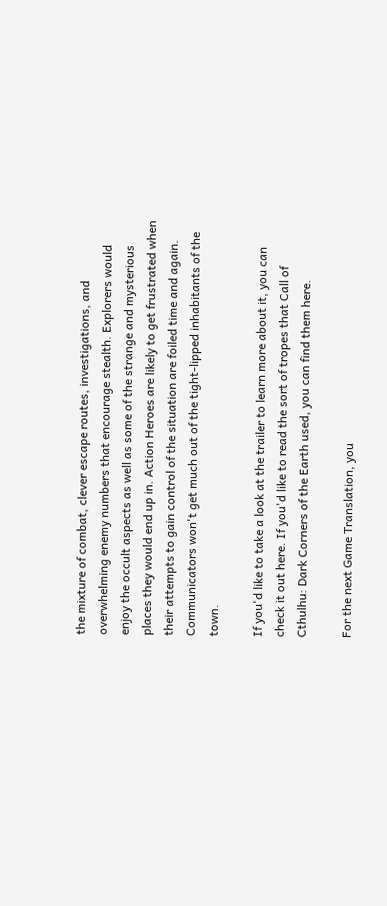the mixture of combat, clever escape routes, investigations, and overwhelming enemy numbers that encourage stealth. Explorers would enjoy the occult aspects as well as some of the strange and mysterious places they would end up in. Action Heroes are likely to get frustrated when their attempts to gain control of the situation are foiled time and again. Communicators won't get much out of the tight-lipped inhabitants of the town.

If you'd like to take a look at the trailer to learn more about it, you can check it out here. If you'd like to read the sort of tropes that Call of Cthulhu: Dark Corners of the Earth used, you can find them here.

For the next Game Translation, you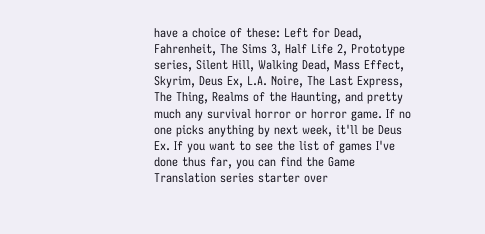have a choice of these: Left for Dead, Fahrenheit, The Sims 3, Half Life 2, Prototype series, Silent Hill, Walking Dead, Mass Effect, Skyrim, Deus Ex, L.A. Noire, The Last Express, The Thing, Realms of the Haunting, and pretty much any survival horror or horror game. If no one picks anything by next week, it'll be Deus Ex. If you want to see the list of games I've done thus far, you can find the Game Translation series starter over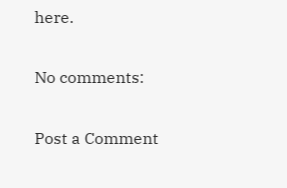here.

No comments:

Post a Comment